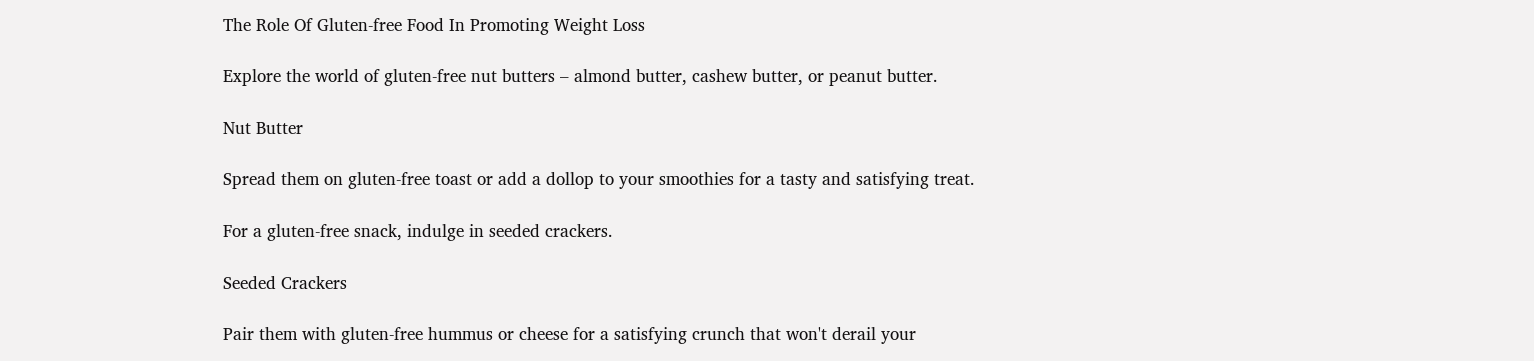The Role Of Gluten-free Food In Promoting Weight Loss

Explore the world of gluten-free nut butters – almond butter, cashew butter, or peanut butter.

Nut Butter

Spread them on gluten-free toast or add a dollop to your smoothies for a tasty and satisfying treat.

For a gluten-free snack, indulge in seeded crackers.

Seeded Crackers

Pair them with gluten-free hummus or cheese for a satisfying crunch that won't derail your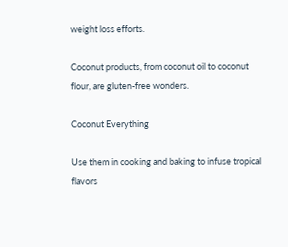weight loss efforts.

Coconut products, from coconut oil to coconut flour, are gluten-free wonders.

Coconut Everything

Use them in cooking and baking to infuse tropical flavors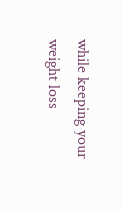while keeping your weight loss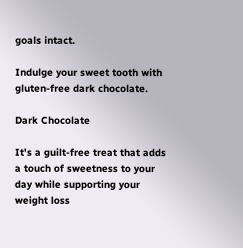goals intact.

Indulge your sweet tooth with gluten-free dark chocolate.

Dark Chocolate

It's a guilt-free treat that adds a touch of sweetness to your day while supporting your weight loss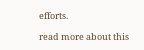efforts.

read more about this